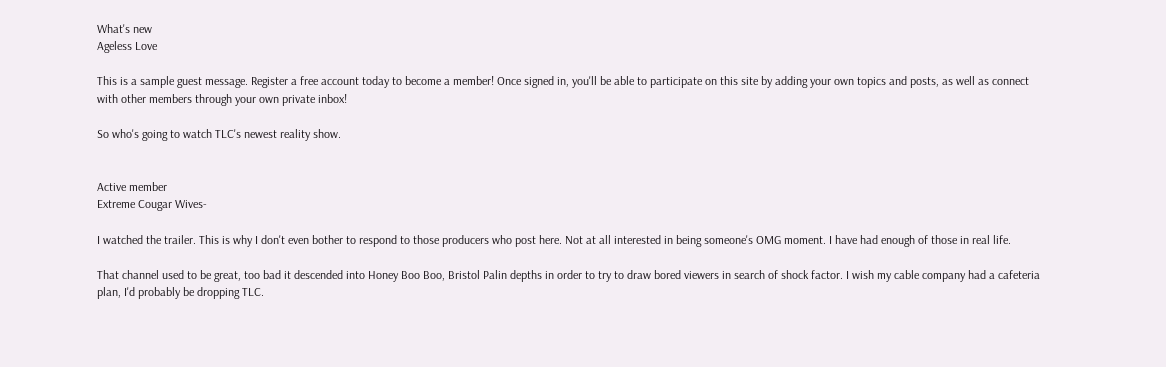What's new
Ageless Love

This is a sample guest message. Register a free account today to become a member! Once signed in, you'll be able to participate on this site by adding your own topics and posts, as well as connect with other members through your own private inbox!

So who's going to watch TLC's newest reality show.


Active member
Extreme Cougar Wives-

I watched the trailer. This is why I don't even bother to respond to those producers who post here. Not at all interested in being someone's OMG moment. I have had enough of those in real life.

That channel used to be great, too bad it descended into Honey Boo Boo, Bristol Palin depths in order to try to draw bored viewers in search of shock factor. I wish my cable company had a cafeteria plan, I'd probably be dropping TLC.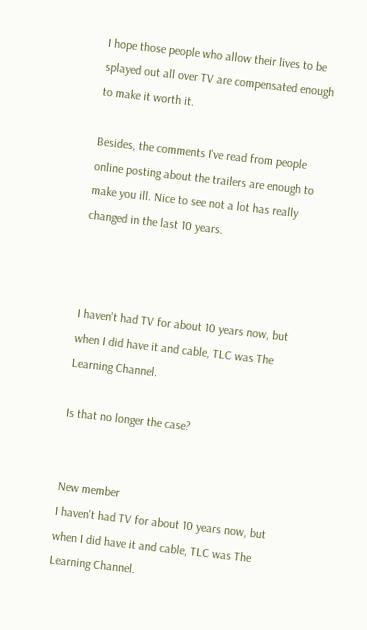I hope those people who allow their lives to be splayed out all over TV are compensated enough to make it worth it.

Besides, the comments I've read from people online posting about the trailers are enough to make you ill. Nice to see not a lot has really changed in the last 10 years.



I haven't had TV for about 10 years now, but when I did have it and cable, TLC was The Learning Channel.

Is that no longer the case?


New member
I haven't had TV for about 10 years now, but when I did have it and cable, TLC was The Learning Channel.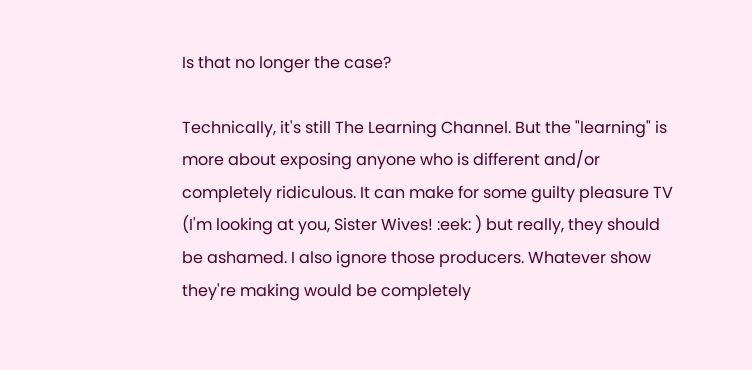Is that no longer the case?

Technically, it's still The Learning Channel. But the "learning" is more about exposing anyone who is different and/or completely ridiculous. It can make for some guilty pleasure TV (I'm looking at you, Sister Wives! :eek: ) but really, they should be ashamed. I also ignore those producers. Whatever show they're making would be completely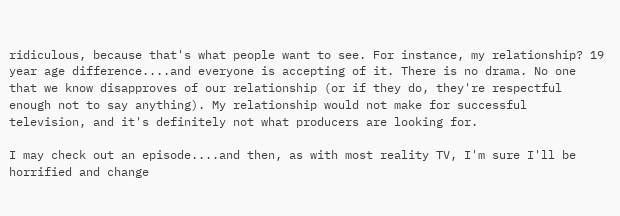ridiculous, because that's what people want to see. For instance, my relationship? 19 year age difference....and everyone is accepting of it. There is no drama. No one that we know disapproves of our relationship (or if they do, they're respectful enough not to say anything). My relationship would not make for successful television, and it's definitely not what producers are looking for.

I may check out an episode....and then, as with most reality TV, I'm sure I'll be horrified and change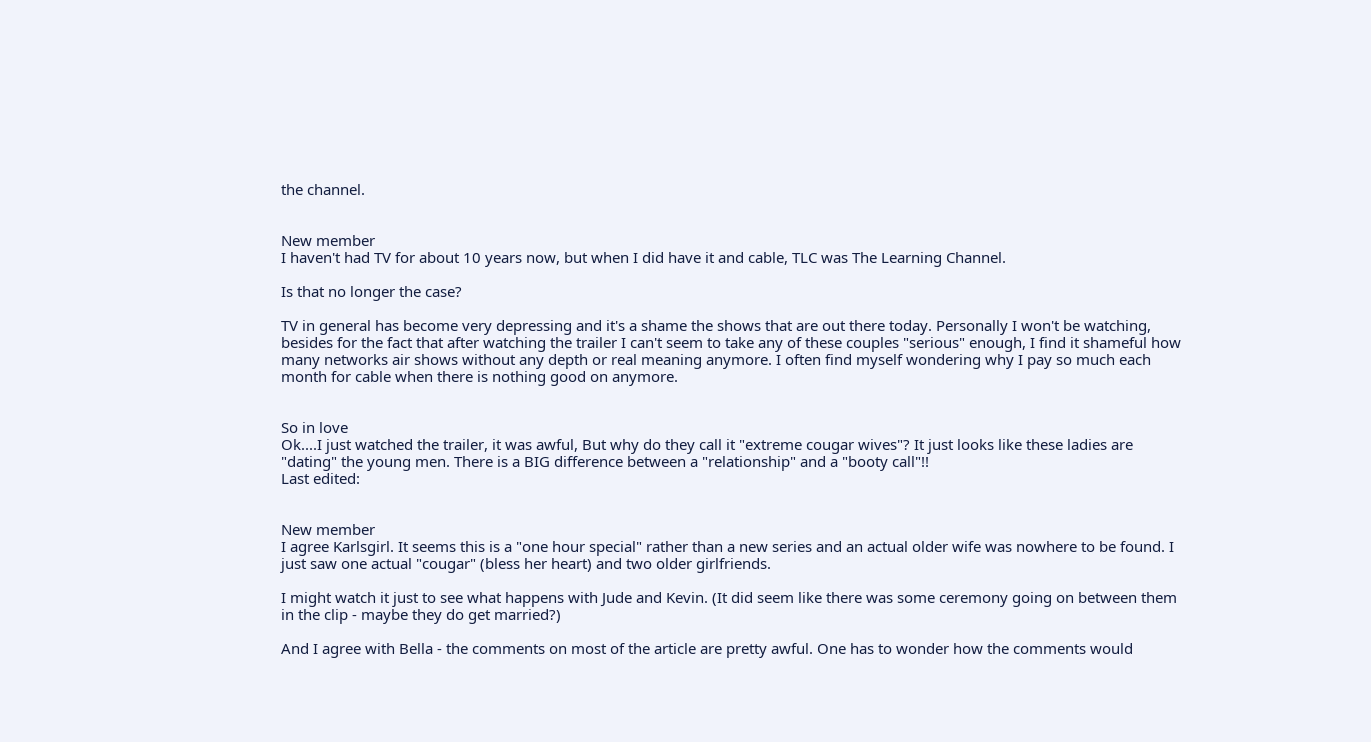the channel.


New member
I haven't had TV for about 10 years now, but when I did have it and cable, TLC was The Learning Channel.

Is that no longer the case?

TV in general has become very depressing and it's a shame the shows that are out there today. Personally I won't be watching, besides for the fact that after watching the trailer I can't seem to take any of these couples "serious" enough, I find it shameful how many networks air shows without any depth or real meaning anymore. I often find myself wondering why I pay so much each month for cable when there is nothing good on anymore.


So in love
Ok....I just watched the trailer, it was awful, But why do they call it "extreme cougar wives"? It just looks like these ladies are "dating" the young men. There is a BIG difference between a "relationship" and a "booty call"!!
Last edited:


New member
I agree Karlsgirl. It seems this is a "one hour special" rather than a new series and an actual older wife was nowhere to be found. I just saw one actual "cougar" (bless her heart) and two older girlfriends.

I might watch it just to see what happens with Jude and Kevin. (It did seem like there was some ceremony going on between them in the clip - maybe they do get married?)

And I agree with Bella - the comments on most of the article are pretty awful. One has to wonder how the comments would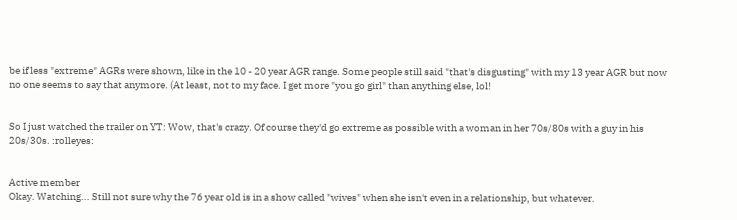be if less "extreme" AGRs were shown, like in the 10 - 20 year AGR range. Some people still said "that's disgusting" with my 13 year AGR but now no one seems to say that anymore. (At least, not to my face. I get more "you go girl" than anything else, lol!


So I just watched the trailer on YT: Wow, that's crazy. Of course they'd go extreme as possible with a woman in her 70s/80s with a guy in his 20s/30s. :rolleyes:


Active member
Okay. Watching... Still not sure why the 76 year old is in a show called "wives" when she isn't even in a relationship, but whatever.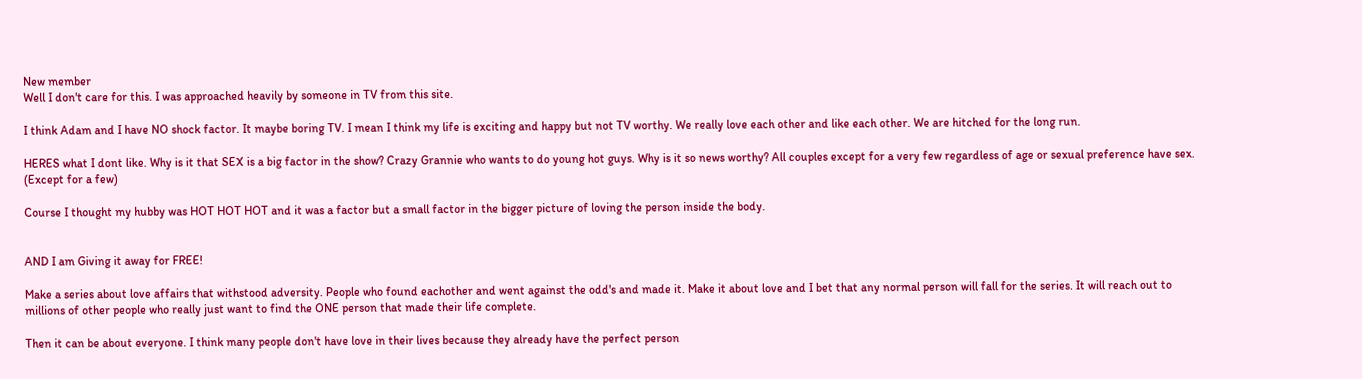New member
Well I don't care for this. I was approached heavily by someone in TV from this site.

I think Adam and I have NO shock factor. It maybe boring TV. I mean I think my life is exciting and happy but not TV worthy. We really love each other and like each other. We are hitched for the long run.

HERES what I dont like. Why is it that SEX is a big factor in the show? Crazy Grannie who wants to do young hot guys. Why is it so news worthy? All couples except for a very few regardless of age or sexual preference have sex. (Except for a few)

Course I thought my hubby was HOT HOT HOT and it was a factor but a small factor in the bigger picture of loving the person inside the body.


AND I am Giving it away for FREE!

Make a series about love affairs that withstood adversity. People who found eachother and went against the odd's and made it. Make it about love and I bet that any normal person will fall for the series. It will reach out to millions of other people who really just want to find the ONE person that made their life complete.

Then it can be about everyone. I think many people don't have love in their lives because they already have the perfect person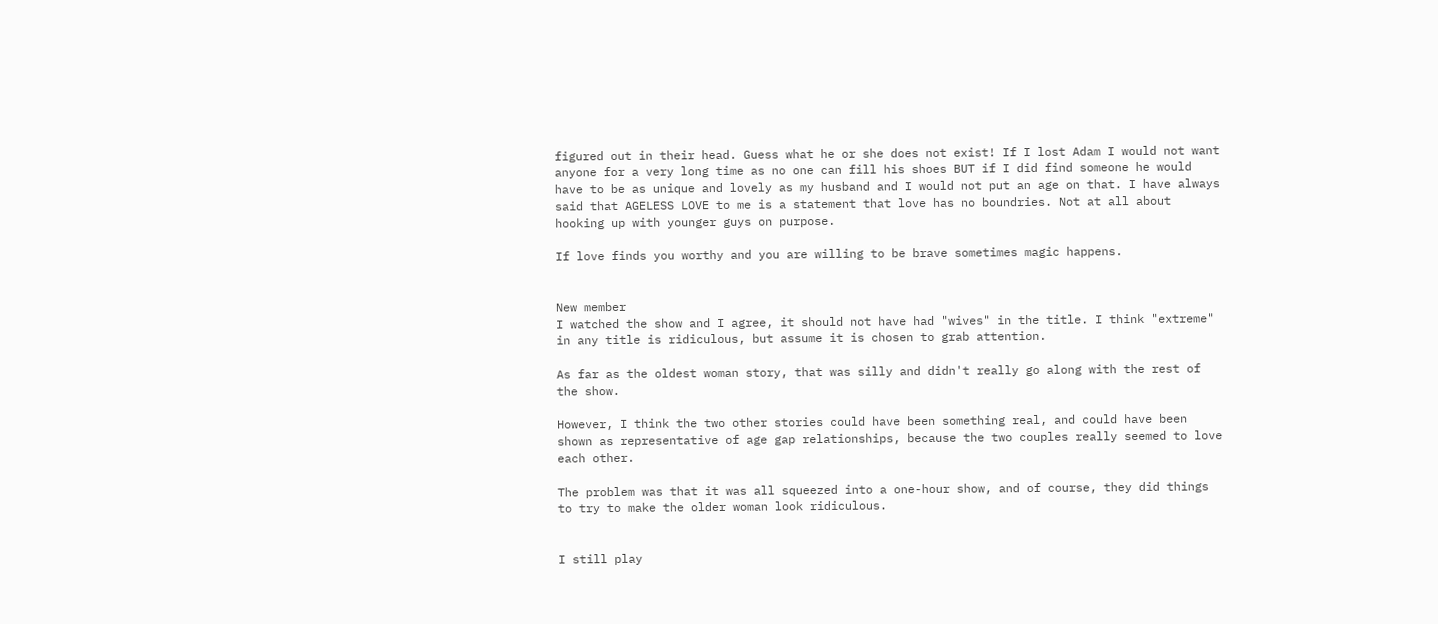figured out in their head. Guess what he or she does not exist! If I lost Adam I would not want anyone for a very long time as no one can fill his shoes BUT if I did find someone he would have to be as unique and lovely as my husband and I would not put an age on that. I have always said that AGELESS LOVE to me is a statement that love has no boundries. Not at all about hooking up with younger guys on purpose.

If love finds you worthy and you are willing to be brave sometimes magic happens.


New member
I watched the show and I agree, it should not have had "wives" in the title. I think "extreme" in any title is ridiculous, but assume it is chosen to grab attention.

As far as the oldest woman story, that was silly and didn't really go along with the rest of the show.

However, I think the two other stories could have been something real, and could have been shown as representative of age gap relationships, because the two couples really seemed to love each other.

The problem was that it was all squeezed into a one-hour show, and of course, they did things to try to make the older woman look ridiculous.


I still play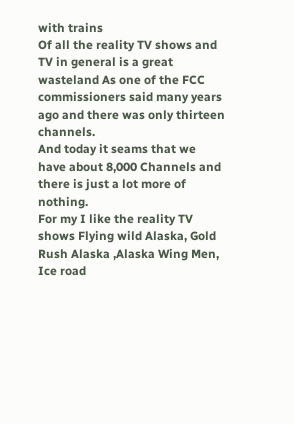with trains
Of all the reality TV shows and TV in general is a great wasteland As one of the FCC commissioners said many years ago and there was only thirteen channels.
And today it seams that we have about 8,000 Channels and there is just a lot more of nothing.
For my I like the reality TV shows Flying wild Alaska, Gold Rush Alaska ,Alaska Wing Men, Ice road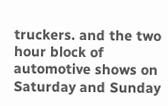truckers. and the two hour block of automotive shows on Saturday and Sunday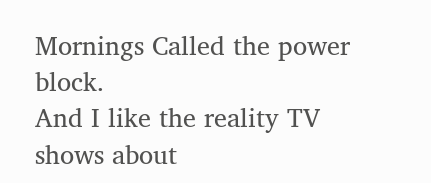Mornings Called the power block.
And I like the reality TV shows about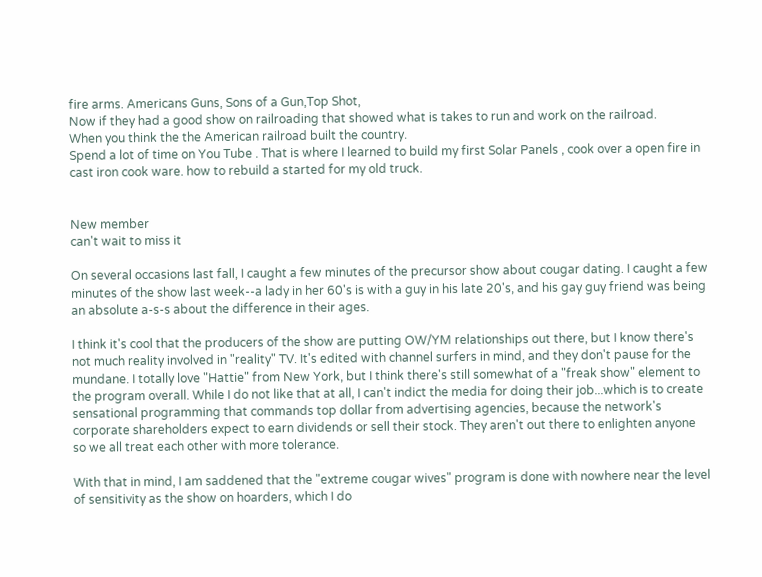fire arms. Americans Guns, Sons of a Gun,Top Shot,
Now if they had a good show on railroading that showed what is takes to run and work on the railroad.
When you think the the American railroad built the country.
Spend a lot of time on You Tube . That is where I learned to build my first Solar Panels , cook over a open fire in cast iron cook ware. how to rebuild a started for my old truck.


New member
can't wait to miss it

On several occasions last fall, I caught a few minutes of the precursor show about cougar dating. I caught a few minutes of the show last week--a lady in her 60's is with a guy in his late 20's, and his gay guy friend was being an absolute a-s-s about the difference in their ages.

I think it's cool that the producers of the show are putting OW/YM relationships out there, but I know there's not much reality involved in "reality" TV. It's edited with channel surfers in mind, and they don't pause for the mundane. I totally love "Hattie" from New York, but I think there's still somewhat of a "freak show" element to the program overall. While I do not like that at all, I can't indict the media for doing their job...which is to create sensational programming that commands top dollar from advertising agencies, because the network's corporate shareholders expect to earn dividends or sell their stock. They aren't out there to enlighten anyone so we all treat each other with more tolerance.

With that in mind, I am saddened that the "extreme cougar wives" program is done with nowhere near the level of sensitivity as the show on hoarders, which I do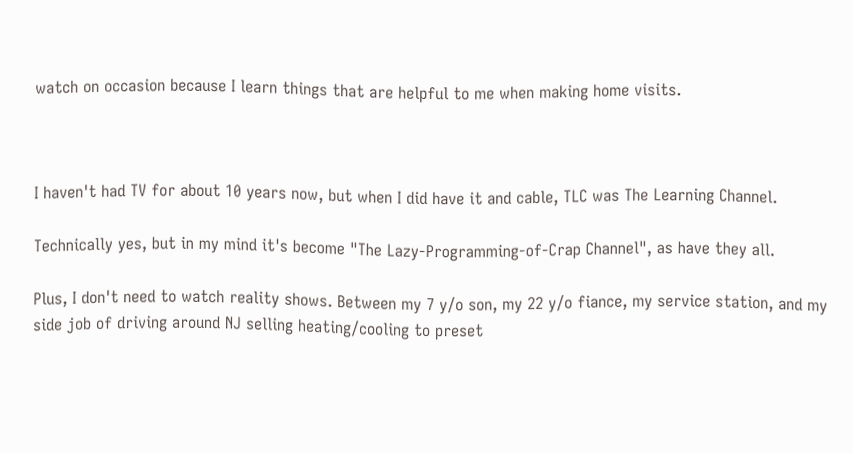watch on occasion because I learn things that are helpful to me when making home visits.



I haven't had TV for about 10 years now, but when I did have it and cable, TLC was The Learning Channel.

Technically yes, but in my mind it's become "The Lazy-Programming-of-Crap Channel", as have they all.

Plus, I don't need to watch reality shows. Between my 7 y/o son, my 22 y/o fiance, my service station, and my side job of driving around NJ selling heating/cooling to preset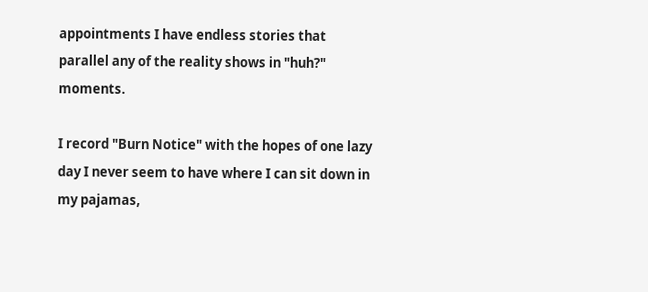appointments I have endless stories that parallel any of the reality shows in "huh?" moments.

I record "Burn Notice" with the hopes of one lazy day I never seem to have where I can sit down in my pajamas,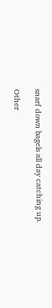snarf down bagels all day catching up.

Other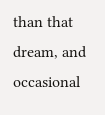than that dream, and occasional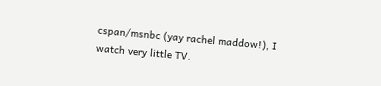cspan/msnbc (yay rachel maddow!), I watch very little TV.